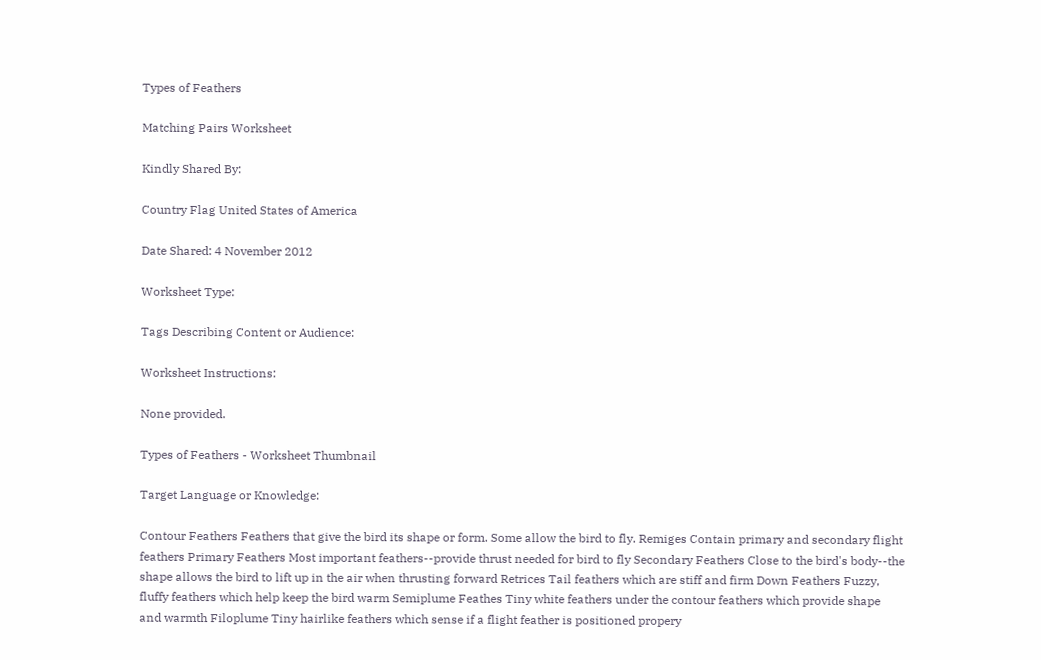Types of Feathers

Matching Pairs Worksheet

Kindly Shared By:

Country Flag United States of America

Date Shared: 4 November 2012

Worksheet Type:

Tags Describing Content or Audience:

Worksheet Instructions:

None provided.

Types of Feathers - Worksheet Thumbnail

Target Language or Knowledge:

Contour Feathers Feathers that give the bird its shape or form. Some allow the bird to fly. Remiges Contain primary and secondary flight feathers Primary Feathers Most important feathers--provide thrust needed for bird to fly Secondary Feathers Close to the bird's body--the shape allows the bird to lift up in the air when thrusting forward Retrices Tail feathers which are stiff and firm Down Feathers Fuzzy, fluffy feathers which help keep the bird warm Semiplume Feathes Tiny white feathers under the contour feathers which provide shape and warmth Filoplume Tiny hairlike feathers which sense if a flight feather is positioned propery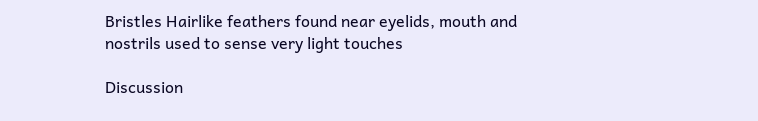Bristles Hairlike feathers found near eyelids, mouth and nostrils used to sense very light touches

Discussion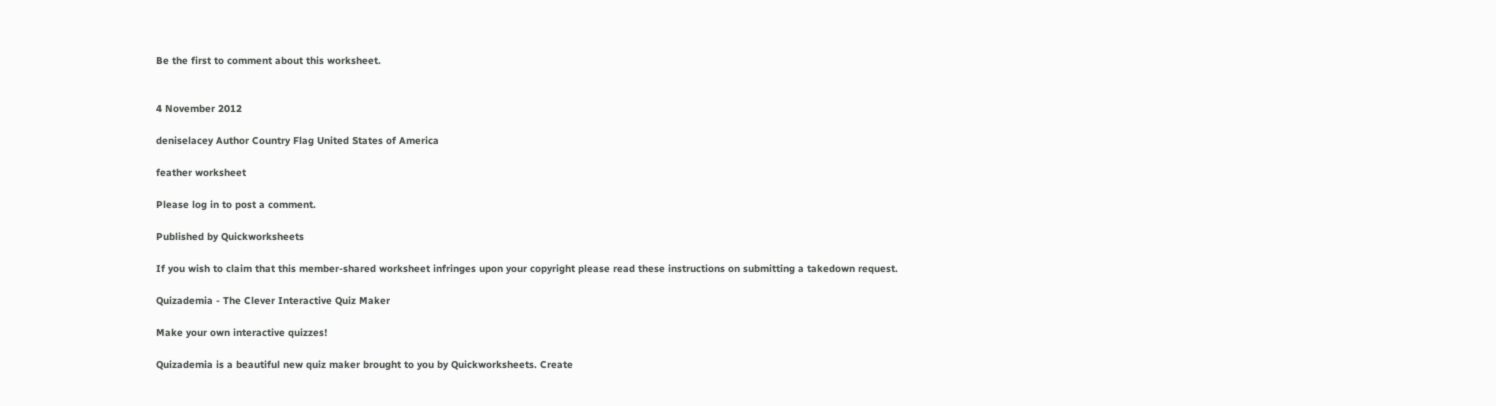Be the first to comment about this worksheet.


4 November 2012

deniselacey Author Country Flag United States of America

feather worksheet

Please log in to post a comment.

Published by Quickworksheets

If you wish to claim that this member-shared worksheet infringes upon your copyright please read these instructions on submitting a takedown request.

Quizademia - The Clever Interactive Quiz Maker

Make your own interactive quizzes!

Quizademia is a beautiful new quiz maker brought to you by Quickworksheets. Create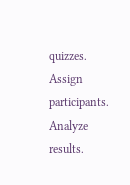quizzes. Assign participants. Analyze results.